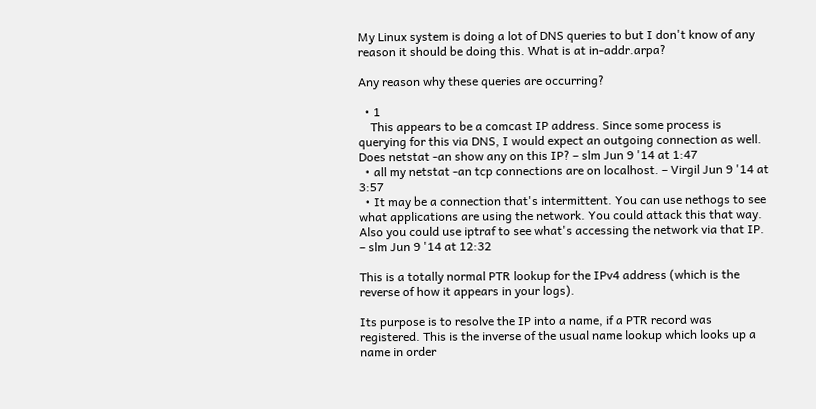My Linux system is doing a lot of DNS queries to but I don't know of any reason it should be doing this. What is at in-addr.arpa?

Any reason why these queries are occurring?

  • 1
    This appears to be a comcast IP address. Since some process is querying for this via DNS, I would expect an outgoing connection as well. Does netstat -an show any on this IP? – slm Jun 9 '14 at 1:47
  • all my netstat -an tcp connections are on localhost. – Virgil Jun 9 '14 at 3:57
  • It may be a connection that's intermittent. You can use nethogs to see what applications are using the network. You could attack this that way. Also you could use iptraf to see what's accessing the network via that IP. – slm Jun 9 '14 at 12:32

This is a totally normal PTR lookup for the IPv4 address (which is the reverse of how it appears in your logs).

Its purpose is to resolve the IP into a name, if a PTR record was registered. This is the inverse of the usual name lookup which looks up a name in order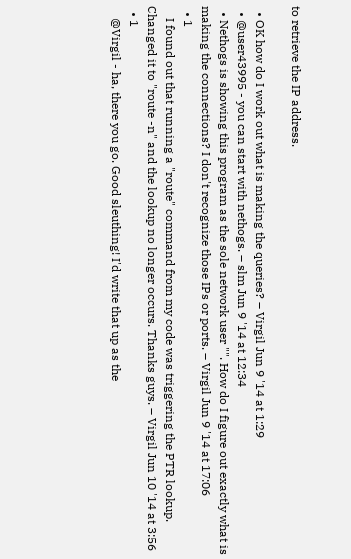to retrieve the IP address.

  • OK how do I work out what is making the queries? – Virgil Jun 9 '14 at 1:29
  • @user43995 - you can start with nethogs. – slm Jun 9 '14 at 12:34
  • Nethogs is showing this program as the sole network user "". How do I figure out exactly what is making the connections? I don't recognize those IPs or ports. – Virgil Jun 9 '14 at 17:06
  • 1
    I found out that running a "route" command from my code was triggering the PTR lookup. Changed it to "route -n" and the lookup no longer occurs. Thanks guys. – Virgil Jun 10 '14 at 3:56
  • 1
    @Virgil - ha, there you go. Good sleuthing! I'd write that up as the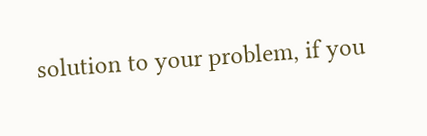solution to your problem, if you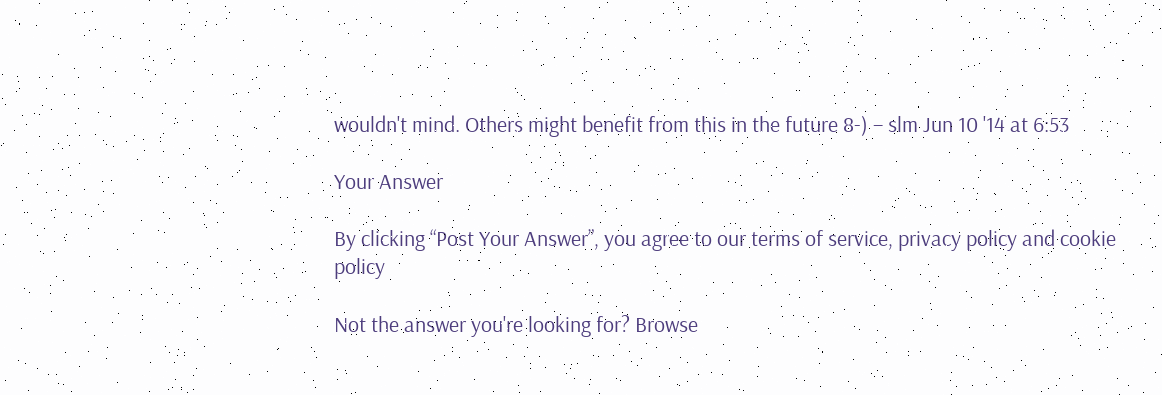wouldn't mind. Others might benefit from this in the future 8-) – slm Jun 10 '14 at 6:53

Your Answer

By clicking “Post Your Answer”, you agree to our terms of service, privacy policy and cookie policy

Not the answer you're looking for? Browse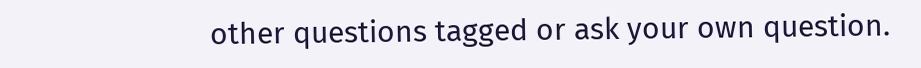other questions tagged or ask your own question.